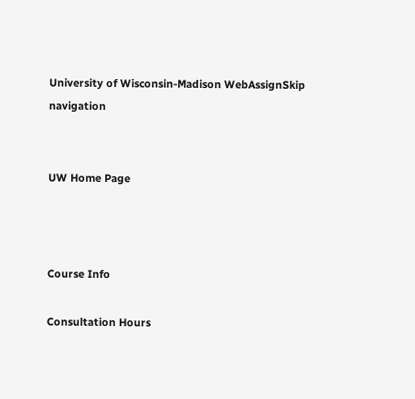University of Wisconsin-Madison WebAssignSkip navigation


UW Home Page



Course Info

Consultation Hours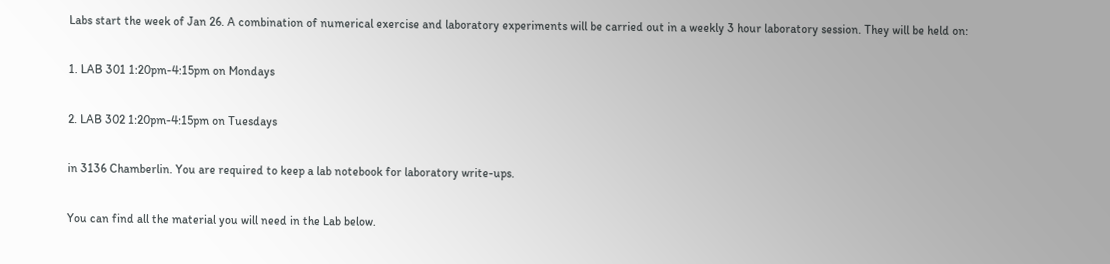Labs start the week of Jan 26. A combination of numerical exercise and laboratory experiments will be carried out in a weekly 3 hour laboratory session. They will be held on:

1. LAB 301 1:20pm-4:15pm on Mondays

2. LAB 302 1:20pm-4:15pm on Tuesdays

in 3136 Chamberlin. You are required to keep a lab notebook for laboratory write-ups.

You can find all the material you will need in the Lab below.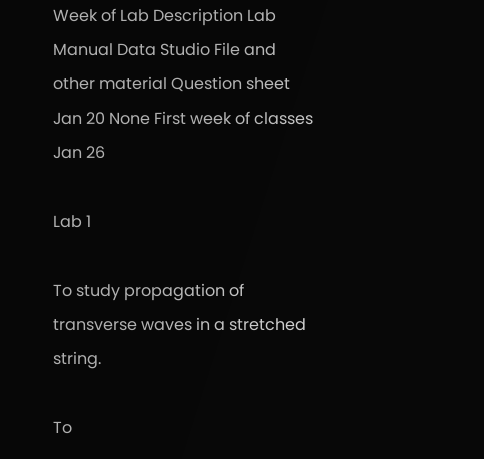Week of Lab Description Lab Manual Data Studio File and other material Question sheet
Jan 20 None First week of classes
Jan 26

Lab 1

To study propagation of transverse waves in a stretched string.

To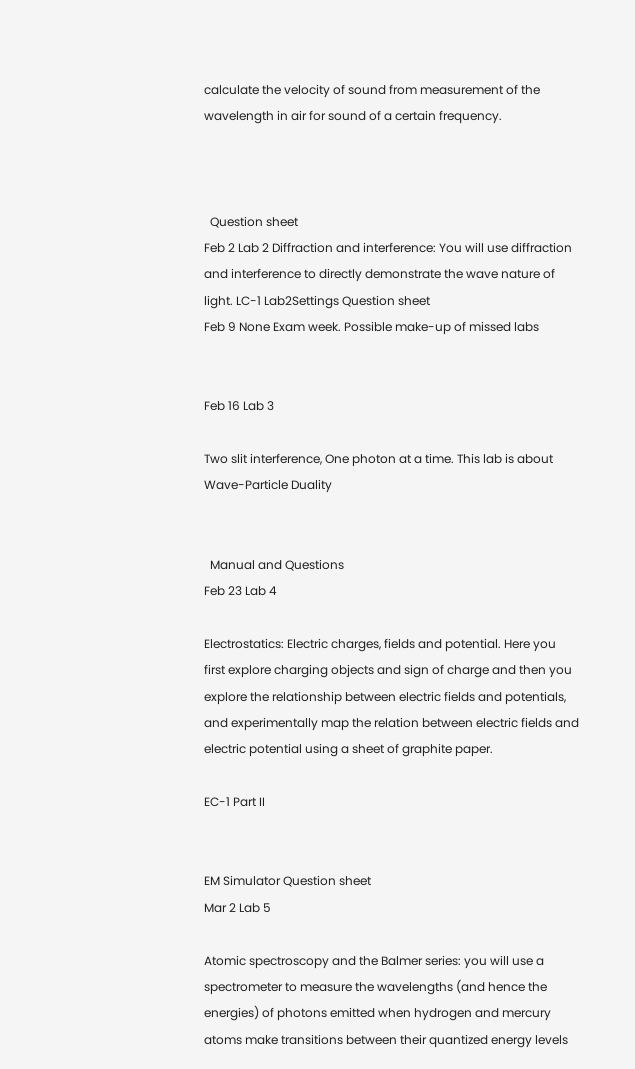calculate the velocity of sound from measurement of the wavelength in air for sound of a certain frequency.



  Question sheet
Feb 2 Lab 2 Diffraction and interference: You will use diffraction and interference to directly demonstrate the wave nature of light. LC-1 Lab2Settings Question sheet
Feb 9 None Exam week. Possible make-up of missed labs


Feb 16 Lab 3

Two slit interference, One photon at a time. This lab is about Wave-Particle Duality


  Manual and Questions
Feb 23 Lab 4

Electrostatics: Electric charges, fields and potential. Here you first explore charging objects and sign of charge and then you explore the relationship between electric fields and potentials, and experimentally map the relation between electric fields and electric potential using a sheet of graphite paper.

EC-1 Part II


EM Simulator Question sheet
Mar 2 Lab 5

Atomic spectroscopy and the Balmer series: you will use a spectrometer to measure the wavelengths (and hence the energies) of photons emitted when hydrogen and mercury atoms make transitions between their quantized energy levels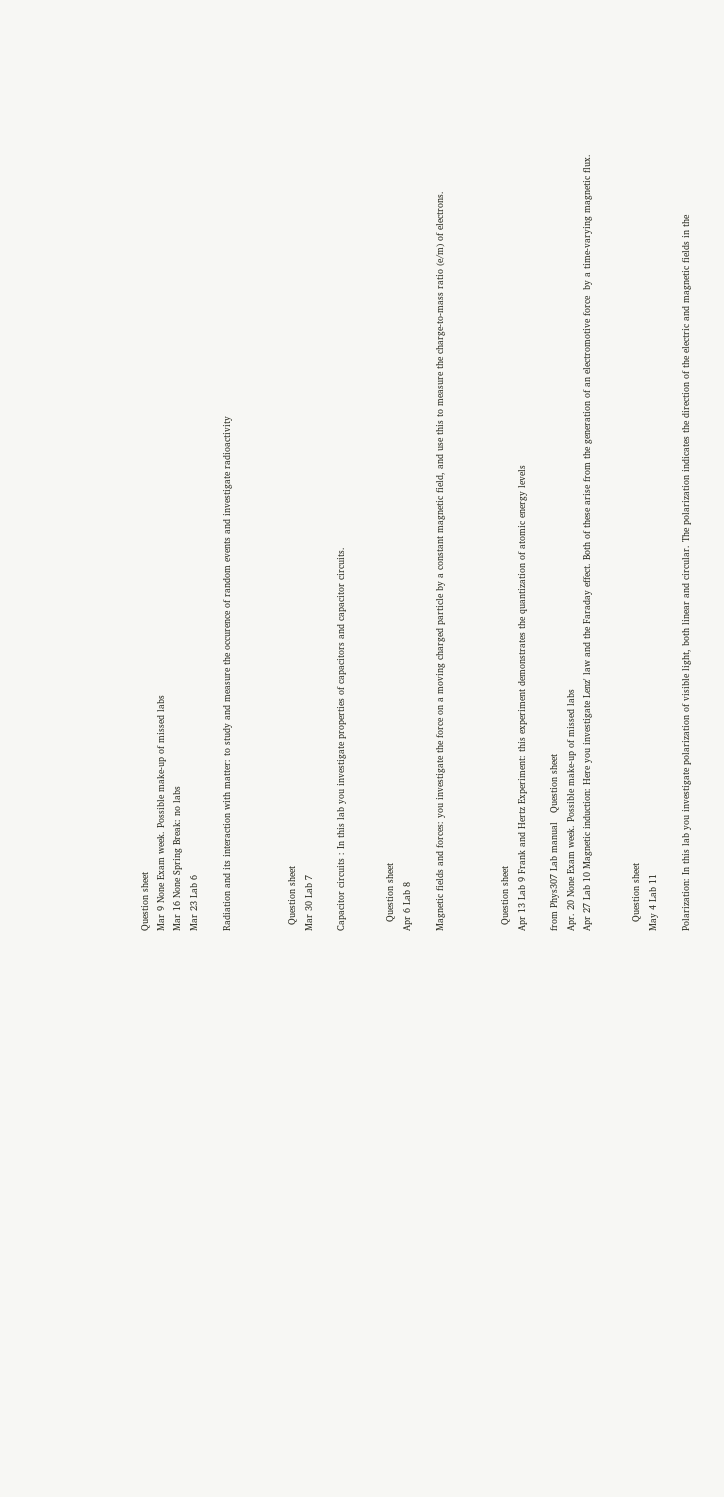Question sheet
Mar 9 None Exam week. Possible make-up of missed labs
Mar 16 None Spring Break: no labs
Mar 23 Lab 6

Radiation and its interaction with matter: to study and measure the occurence of random events and investigate radioactivity



  Question sheet
Mar 30 Lab 7

Capacitor circuits : In this lab you investigate properties of capacitors and capacitor circuits.


   Question sheet
Apr 6 Lab 8

Magnetic fields and forces: you investigate the force on a moving charged particle by a constant magnetic field, and use this to measure the charge-to-mass ratio (e/m) of electrons.



  Question sheet
Apr 13 Lab 9 Frank and Hertz Experiment: this experiment demonstrates the quantization of atomic energy levels

from Phys307 Lab manual   Question sheet
Apr. 20 None Exam week. Possible make-up of missed labs
Apr 27 Lab 10 Magnetic induction: Here you investigate Lenz' law and the Faraday effect. Both of these arise from the generation of an electromotive force  by a time-varying magnetic flux.


   Question sheet
May 4 Lab 11

Polarization: In this lab you investigate polarization of visible light, both linear and circular. The polarization indicates the direction of the electric and magnetic fields in the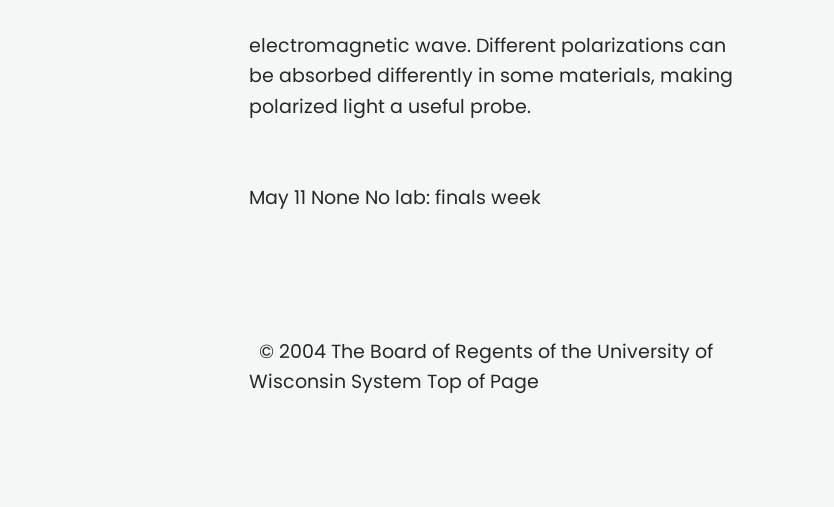electromagnetic wave. Different polarizations can be absorbed differently in some materials, making polarized light a useful probe.


May 11 None No lab: finals week




  © 2004 The Board of Regents of the University of Wisconsin System Top of Page